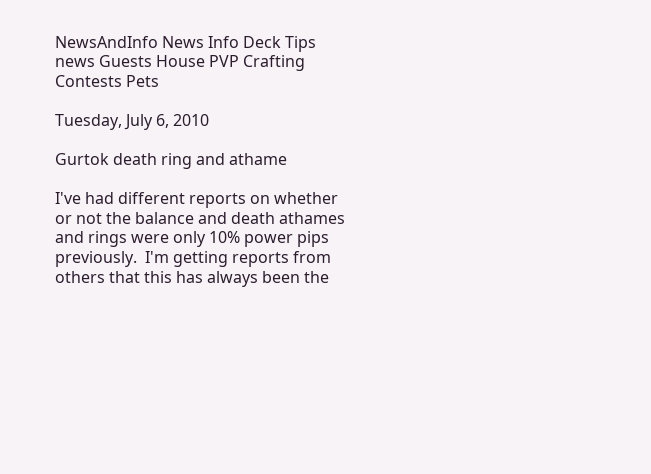NewsAndInfo News Info Deck Tips news Guests House PVP Crafting Contests Pets

Tuesday, July 6, 2010

Gurtok death ring and athame

I've had different reports on whether or not the balance and death athames and rings were only 10% power pips previously.  I'm getting reports from others that this has always been the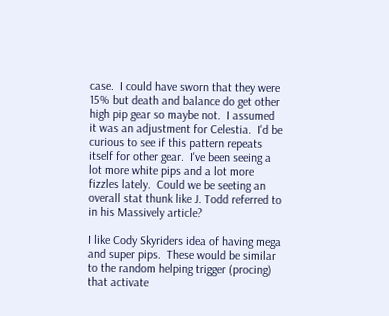case.  I could have sworn that they were 15% but death and balance do get other high pip gear so maybe not.  I assumed it was an adjustment for Celestia.  I'd be curious to see if this pattern repeats itself for other gear.  I've been seeing a lot more white pips and a lot more fizzles lately.  Could we be seeting an overall stat thunk like J. Todd referred to in his Massively article?

I like Cody Skyriders idea of having mega and super pips.  These would be similar to the random helping trigger (procing) that activate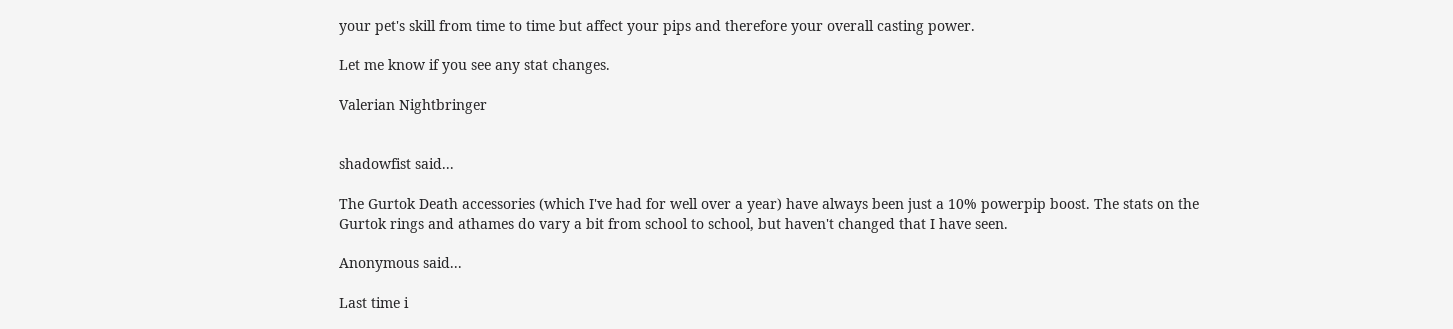your pet's skill from time to time but affect your pips and therefore your overall casting power.

Let me know if you see any stat changes.

Valerian Nightbringer


shadowfist said...

The Gurtok Death accessories (which I've had for well over a year) have always been just a 10% powerpip boost. The stats on the Gurtok rings and athames do vary a bit from school to school, but haven't changed that I have seen.

Anonymous said...

Last time i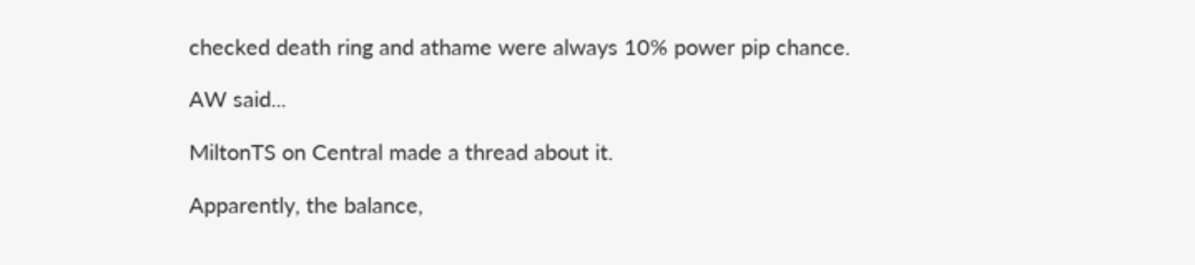checked death ring and athame were always 10% power pip chance.

AW said...

MiltonTS on Central made a thread about it.

Apparently, the balance,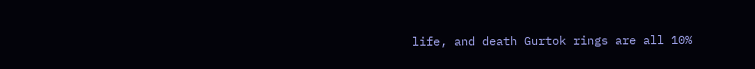life, and death Gurtok rings are all 10%